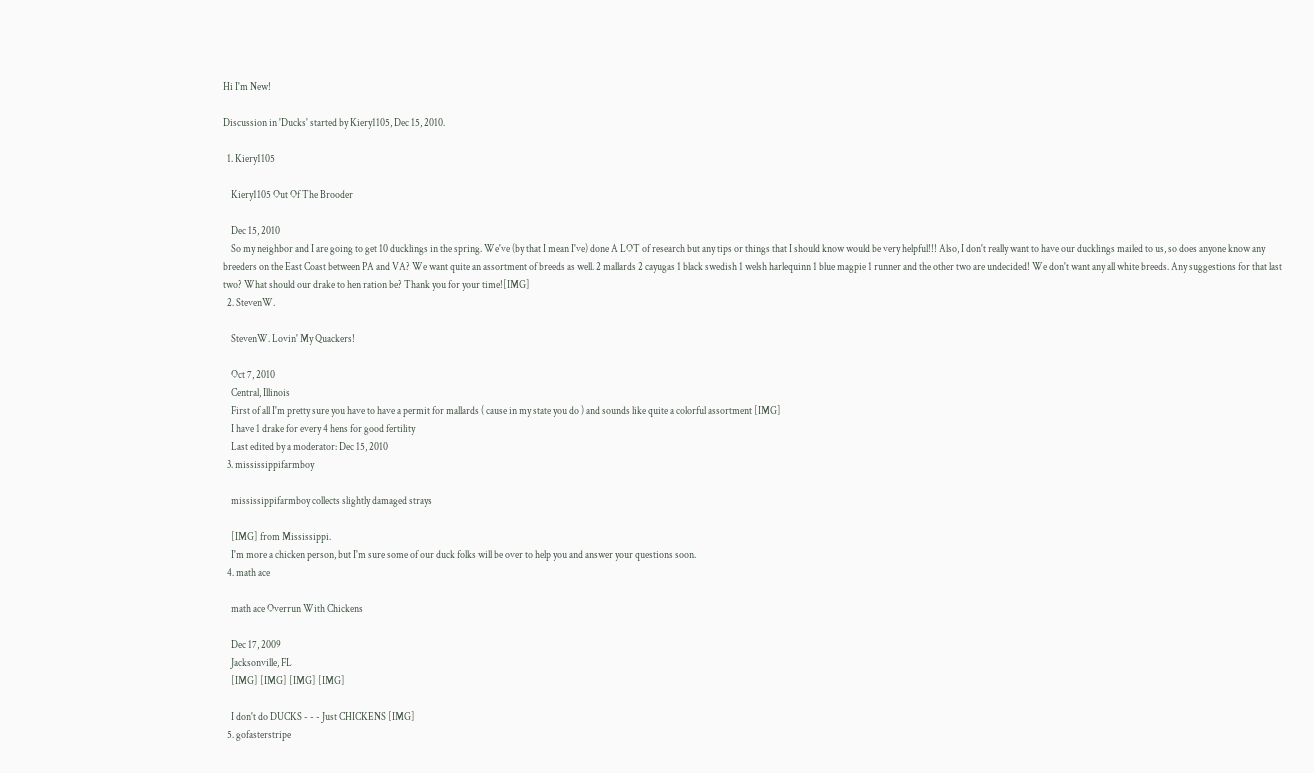Hi I'm New!

Discussion in 'Ducks' started by Kiery1105, Dec 15, 2010.

  1. Kiery1105

    Kiery1105 Out Of The Brooder

    Dec 15, 2010
    So my neighbor and I are going to get 10 ducklings in the spring. We've (by that I mean I've) done A LOT of research but any tips or things that I should know would be very helpful!!! Also, I don't really want to have our ducklings mailed to us, so does anyone know any breeders on the East Coast between PA and VA? We want quite an assortment of breeds as well. 2 mallards 2 cayugas 1 black swedish 1 welsh harlequinn 1 blue magpie 1 runner and the other two are undecided! We don't want any all white breeds. Any suggestions for that last two? What should our drake to hen ration be? Thank you for your time![IMG]
  2. StevenW.

    StevenW. Lovin' My Quackers!

    Oct 7, 2010
    Central, Illinois
    First of all I'm pretty sure you have to have a permit for mallards ( cause in my state you do ) and sounds like quite a colorful assortment [IMG]
    I have 1 drake for every 4 hens for good fertility
    Last edited by a moderator: Dec 15, 2010
  3. mississippifarmboy

    mississippifarmboy collects slightly damaged strays

    [IMG] from Mississippi.
    I'm more a chicken person, but I'm sure some of our duck folks will be over to help you and answer your questions soon.
  4. math ace

    math ace Overrun With Chickens

    Dec 17, 2009
    Jacksonville, FL
    [IMG] [IMG] [IMG] [IMG]

    I don't do DUCKS - - - Just CHICKENS [IMG]
  5. gofasterstripe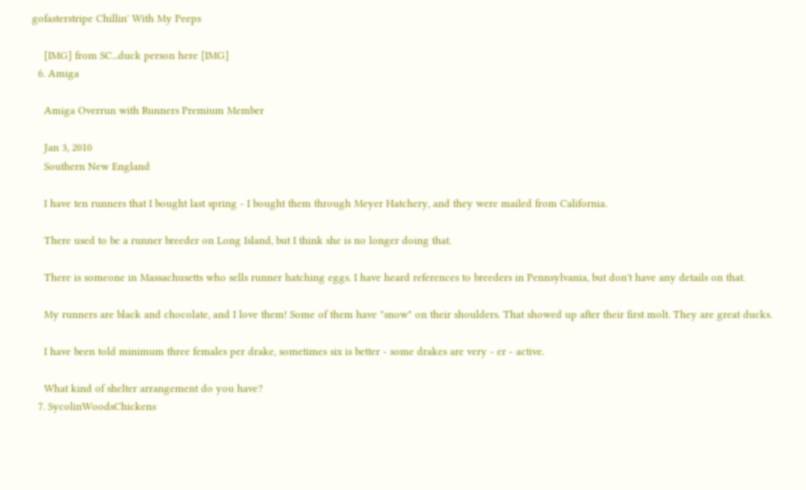gofasterstripe Chillin' With My Peeps

    [IMG] from SC...duck person here [IMG]
  6. Amiga

    Amiga Overrun with Runners Premium Member

    Jan 3, 2010
    Southern New England

    I have ten runners that I bought last spring - I bought them through Meyer Hatchery, and they were mailed from California.

    There used to be a runner breeder on Long Island, but I think she is no longer doing that.

    There is someone in Massachusetts who sells runner hatching eggs. I have heard references to breeders in Pennsylvania, but don't have any details on that.

    My runners are black and chocolate, and I love them! Some of them have "snow" on their shoulders. That showed up after their first molt. They are great ducks.

    I have been told minimum three females per drake, sometimes six is better - some drakes are very - er - active.

    What kind of shelter arrangement do you have?
  7. SycolinWoodsChickens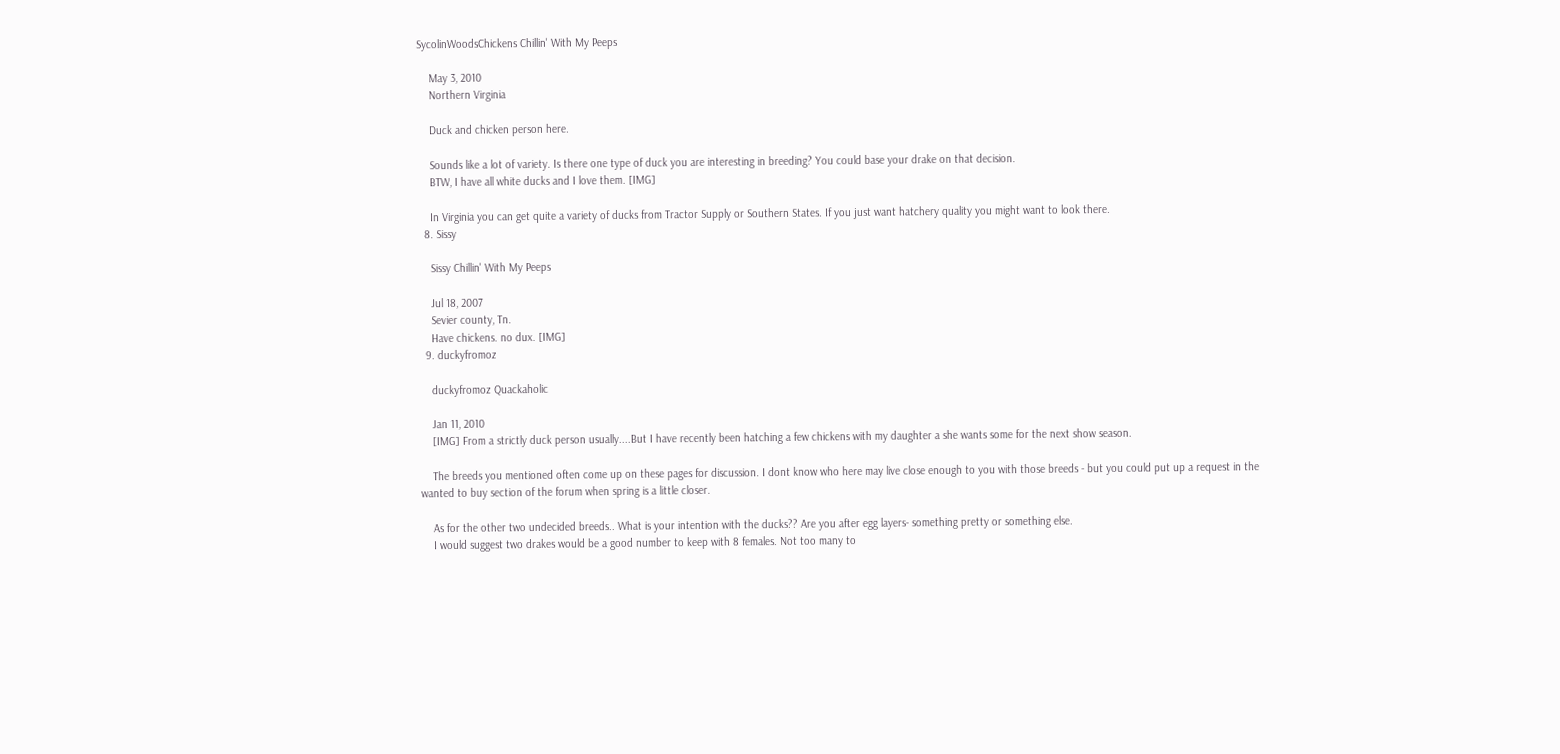SycolinWoodsChickens Chillin' With My Peeps

    May 3, 2010
    Northern Virginia

    Duck and chicken person here.

    Sounds like a lot of variety. Is there one type of duck you are interesting in breeding? You could base your drake on that decision.
    BTW, I have all white ducks and I love them. [IMG]

    In Virginia you can get quite a variety of ducks from Tractor Supply or Southern States. If you just want hatchery quality you might want to look there.
  8. Sissy

    Sissy Chillin' With My Peeps

    Jul 18, 2007
    Sevier county, Tn.
    Have chickens. no dux. [IMG]
  9. duckyfromoz

    duckyfromoz Quackaholic

    Jan 11, 2010
    [IMG] From a strictly duck person usually....But I have recently been hatching a few chickens with my daughter a she wants some for the next show season.

    The breeds you mentioned often come up on these pages for discussion. I dont know who here may live close enough to you with those breeds - but you could put up a request in the wanted to buy section of the forum when spring is a little closer.

    As for the other two undecided breeds.. What is your intention with the ducks?? Are you after egg layers- something pretty or something else.
    I would suggest two drakes would be a good number to keep with 8 females. Not too many to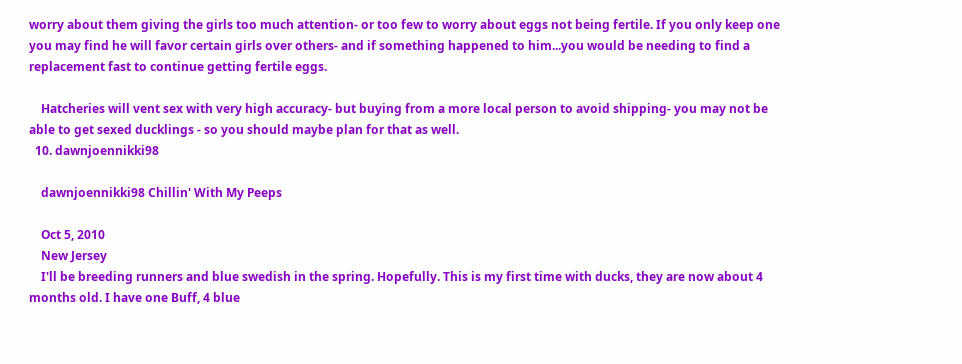worry about them giving the girls too much attention- or too few to worry about eggs not being fertile. If you only keep one you may find he will favor certain girls over others- and if something happened to him...you would be needing to find a replacement fast to continue getting fertile eggs.

    Hatcheries will vent sex with very high accuracy- but buying from a more local person to avoid shipping- you may not be able to get sexed ducklings - so you should maybe plan for that as well.
  10. dawnjoennikki98

    dawnjoennikki98 Chillin' With My Peeps

    Oct 5, 2010
    New Jersey
    I'll be breeding runners and blue swedish in the spring. Hopefully. This is my first time with ducks, they are now about 4 months old. I have one Buff, 4 blue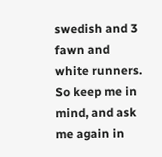swedish and 3 fawn and white runners. So keep me in mind, and ask me again in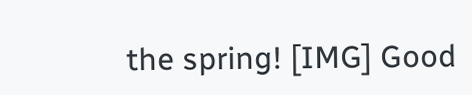the spring! [IMG] Good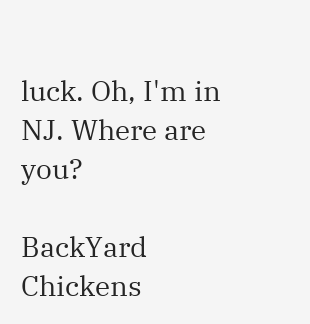luck. Oh, I'm in NJ. Where are you?

BackYard Chickens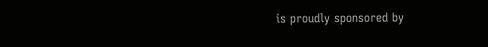is proudly sponsored by